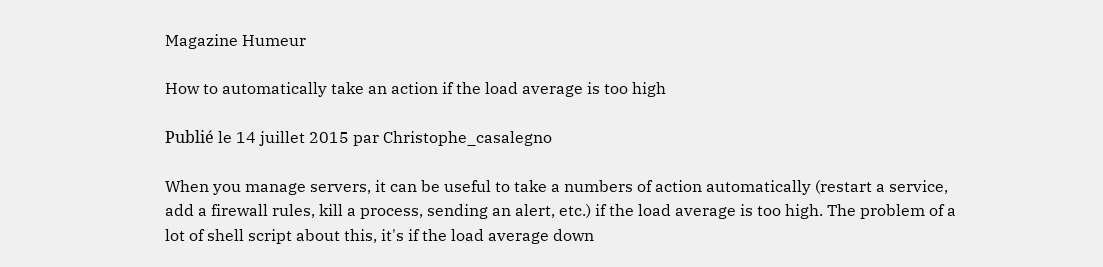Magazine Humeur

How to automatically take an action if the load average is too high

Publié le 14 juillet 2015 par Christophe_casalegno

When you manage servers, it can be useful to take a numbers of action automatically (restart a service, add a firewall rules, kill a process, sending an alert, etc.) if the load average is too high. The problem of a lot of shell script about this, it's if the load average down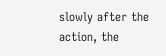slowly after the action, the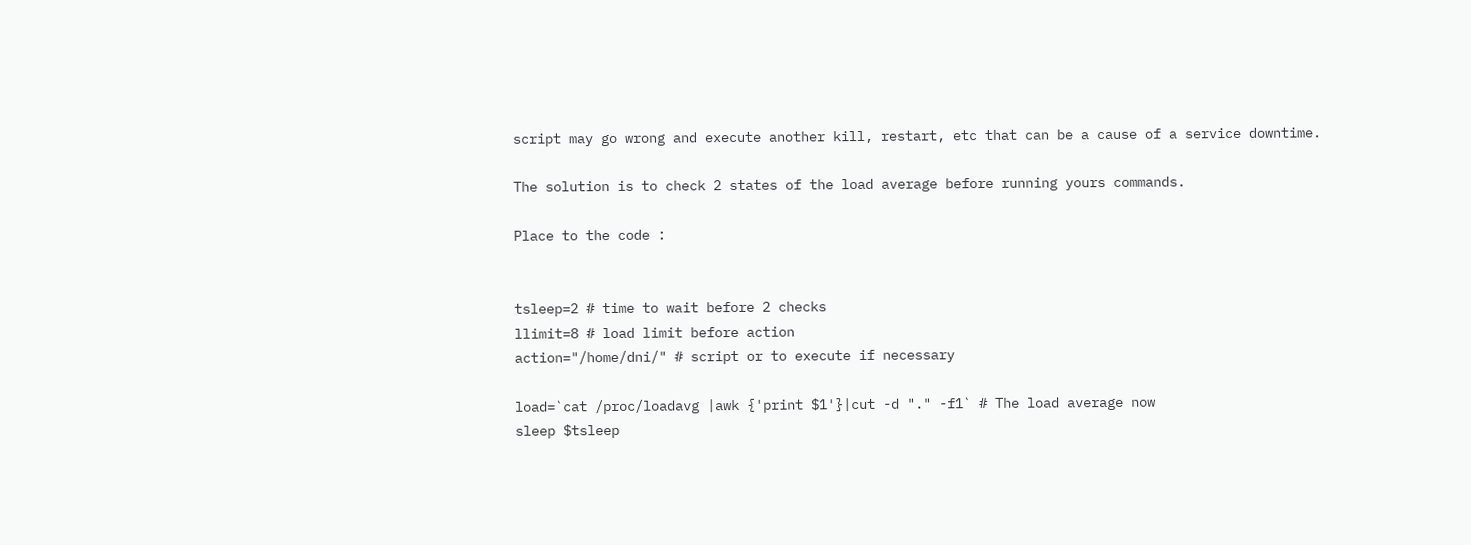script may go wrong and execute another kill, restart, etc that can be a cause of a service downtime.

The solution is to check 2 states of the load average before running yours commands.

Place to the code :


tsleep=2 # time to wait before 2 checks
llimit=8 # load limit before action
action="/home/dni/" # script or to execute if necessary

load=`cat /proc/loadavg |awk {'print $1'}|cut -d "." -f1` # The load average now
sleep $tsleep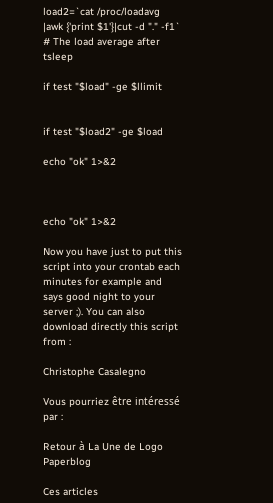load2=`cat /proc/loadavg |awk {'print $1'}|cut -d "." -f1` # The load average after tsleep

if test "$load" -ge $llimit


if test "$load2" -ge $load

echo "ok" 1>&2



echo "ok" 1>&2

Now you have just to put this script into your crontab each minutes for example and says good night to your server ;). You can also download directly this script from :

Christophe Casalegno

Vous pourriez être intéressé par :

Retour à La Une de Logo Paperblog

Ces articles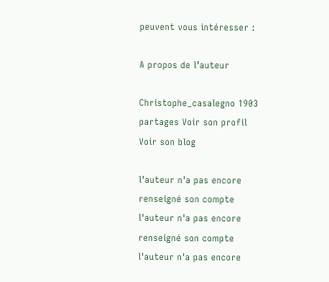peuvent vous intéresser :

A propos de l’auteur

Christophe_casalegno 1903 partages Voir son profil
Voir son blog

l'auteur n'a pas encore renseigné son compte l'auteur n'a pas encore renseigné son compte l'auteur n'a pas encore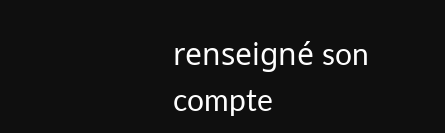renseigné son compte